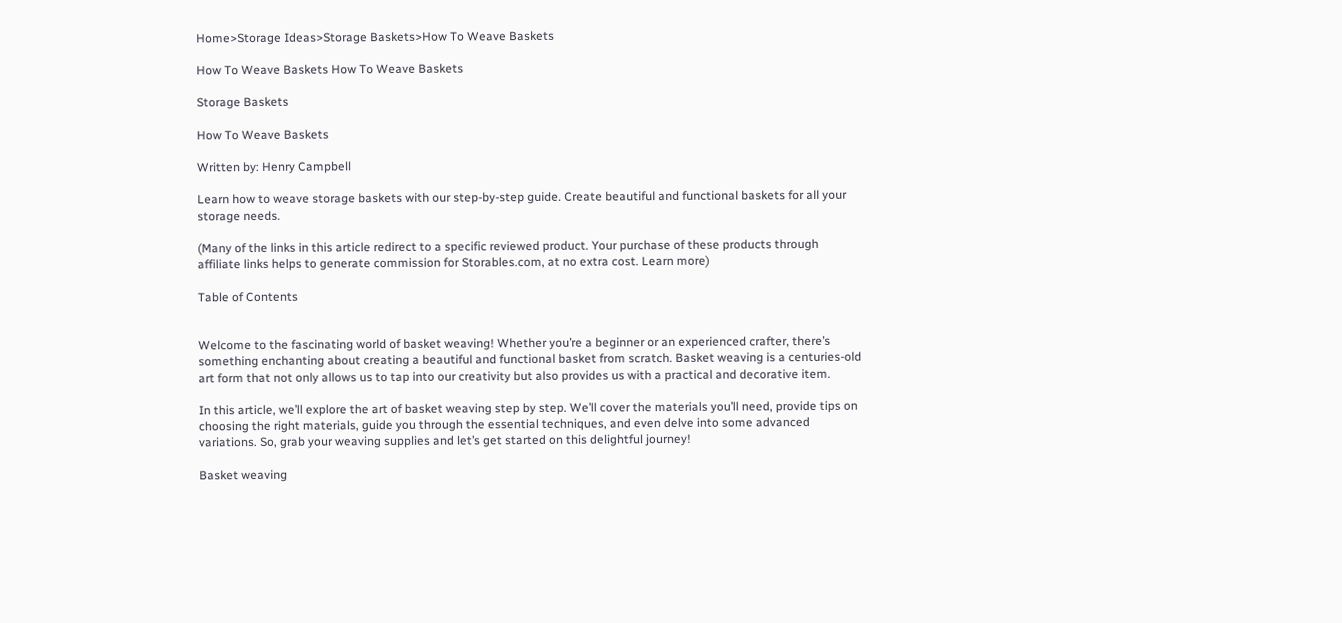Home>Storage Ideas>Storage Baskets>How To Weave Baskets

How To Weave Baskets How To Weave Baskets

Storage Baskets

How To Weave Baskets

Written by: Henry Campbell

Learn how to weave storage baskets with our step-by-step guide. Create beautiful and functional baskets for all your storage needs.

(Many of the links in this article redirect to a specific reviewed product. Your purchase of these products through affiliate links helps to generate commission for Storables.com, at no extra cost. Learn more)

Table of Contents


Welcome to the fascinating world of basket weaving! Whether you’re a beginner or an experienced crafter, there’s something enchanting about creating a beautiful and functional basket from scratch. Basket weaving is a centuries-old art form that not only allows us to tap into our creativity but also provides us with a practical and decorative item.

In this article, we’ll explore the art of basket weaving step by step. We’ll cover the materials you’ll need, provide tips on choosing the right materials, guide you through the essential techniques, and even delve into some advanced variations. So, grab your weaving supplies and let’s get started on this delightful journey!

Basket weaving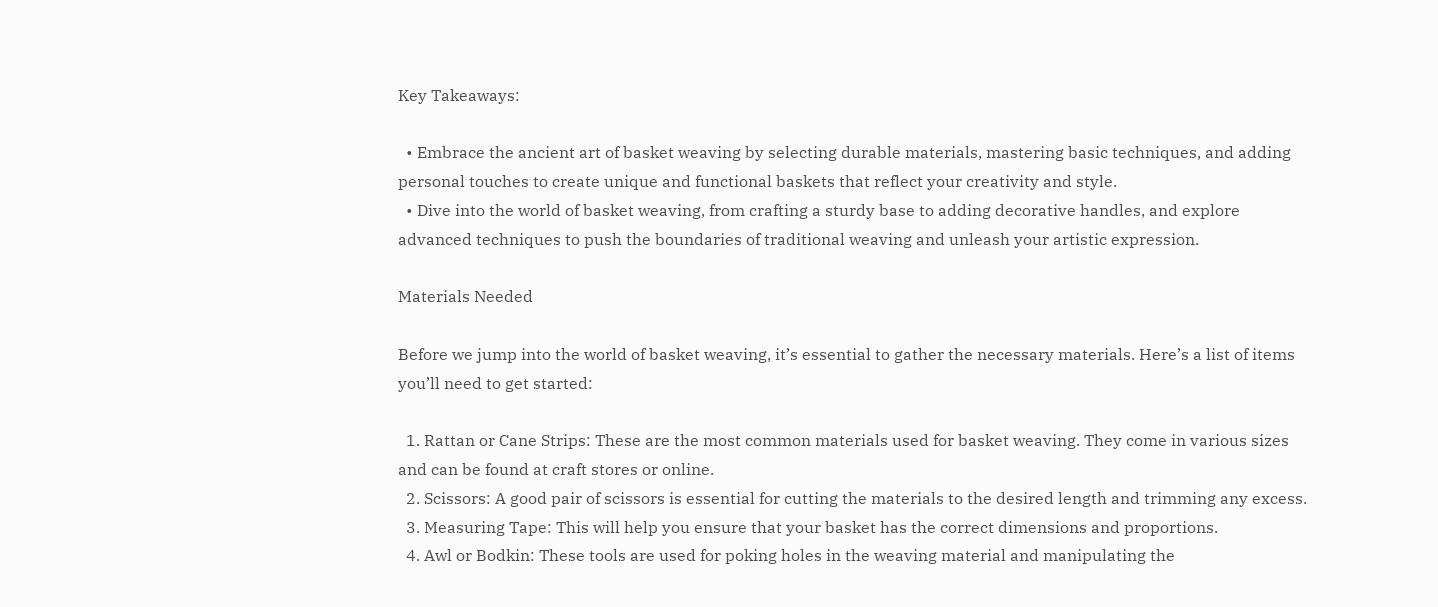Key Takeaways:

  • Embrace the ancient art of basket weaving by selecting durable materials, mastering basic techniques, and adding personal touches to create unique and functional baskets that reflect your creativity and style.
  • Dive into the world of basket weaving, from crafting a sturdy base to adding decorative handles, and explore advanced techniques to push the boundaries of traditional weaving and unleash your artistic expression.

Materials Needed

Before we jump into the world of basket weaving, it’s essential to gather the necessary materials. Here’s a list of items you’ll need to get started:

  1. Rattan or Cane Strips: These are the most common materials used for basket weaving. They come in various sizes and can be found at craft stores or online.
  2. Scissors: A good pair of scissors is essential for cutting the materials to the desired length and trimming any excess.
  3. Measuring Tape: This will help you ensure that your basket has the correct dimensions and proportions.
  4. Awl or Bodkin: These tools are used for poking holes in the weaving material and manipulating the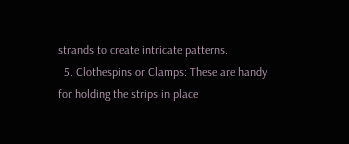strands to create intricate patterns.
  5. Clothespins or Clamps: These are handy for holding the strips in place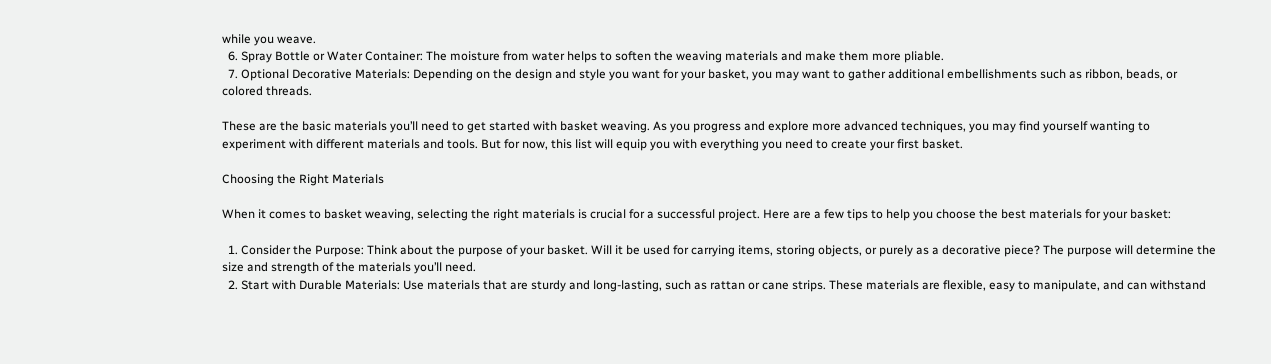while you weave.
  6. Spray Bottle or Water Container: The moisture from water helps to soften the weaving materials and make them more pliable.
  7. Optional Decorative Materials: Depending on the design and style you want for your basket, you may want to gather additional embellishments such as ribbon, beads, or colored threads.

These are the basic materials you’ll need to get started with basket weaving. As you progress and explore more advanced techniques, you may find yourself wanting to experiment with different materials and tools. But for now, this list will equip you with everything you need to create your first basket.

Choosing the Right Materials

When it comes to basket weaving, selecting the right materials is crucial for a successful project. Here are a few tips to help you choose the best materials for your basket:

  1. Consider the Purpose: Think about the purpose of your basket. Will it be used for carrying items, storing objects, or purely as a decorative piece? The purpose will determine the size and strength of the materials you’ll need.
  2. Start with Durable Materials: Use materials that are sturdy and long-lasting, such as rattan or cane strips. These materials are flexible, easy to manipulate, and can withstand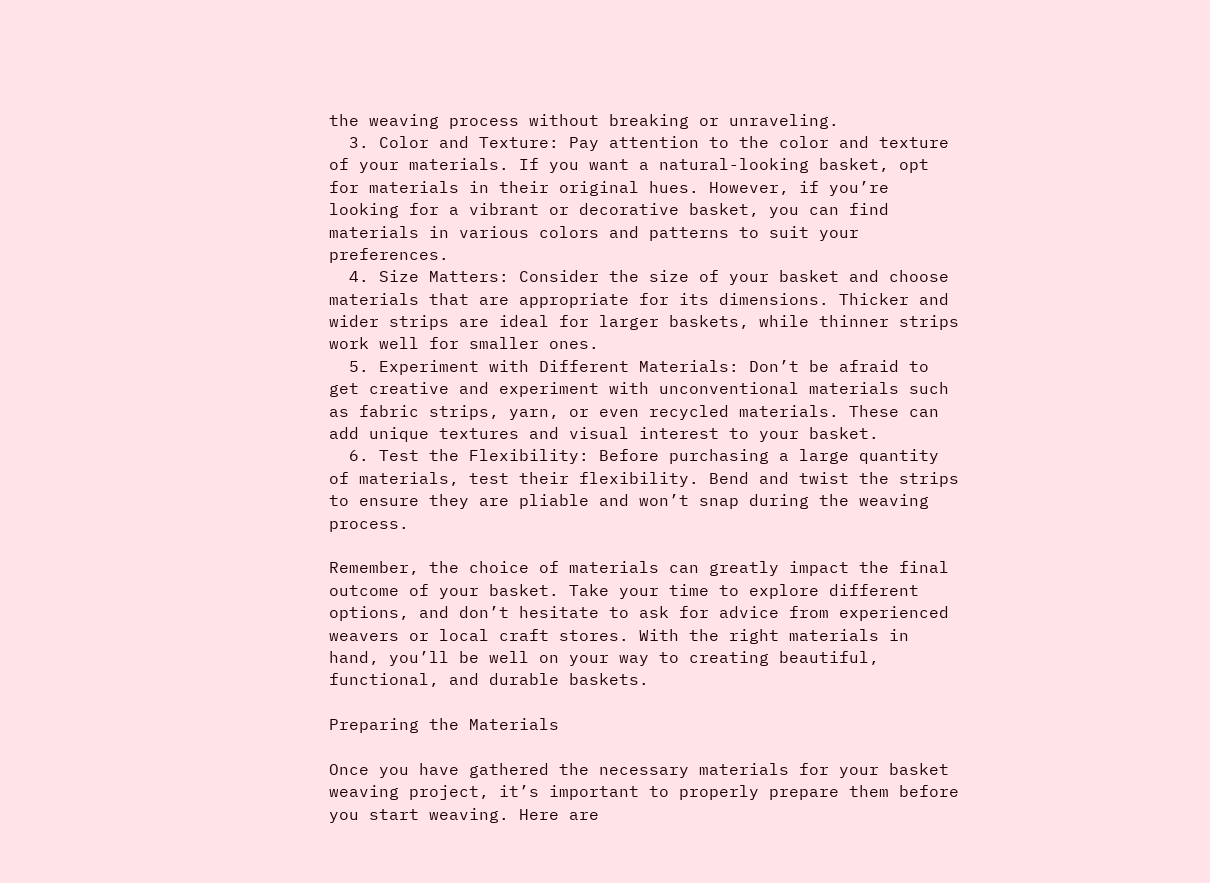the weaving process without breaking or unraveling.
  3. Color and Texture: Pay attention to the color and texture of your materials. If you want a natural-looking basket, opt for materials in their original hues. However, if you’re looking for a vibrant or decorative basket, you can find materials in various colors and patterns to suit your preferences.
  4. Size Matters: Consider the size of your basket and choose materials that are appropriate for its dimensions. Thicker and wider strips are ideal for larger baskets, while thinner strips work well for smaller ones.
  5. Experiment with Different Materials: Don’t be afraid to get creative and experiment with unconventional materials such as fabric strips, yarn, or even recycled materials. These can add unique textures and visual interest to your basket.
  6. Test the Flexibility: Before purchasing a large quantity of materials, test their flexibility. Bend and twist the strips to ensure they are pliable and won’t snap during the weaving process.

Remember, the choice of materials can greatly impact the final outcome of your basket. Take your time to explore different options, and don’t hesitate to ask for advice from experienced weavers or local craft stores. With the right materials in hand, you’ll be well on your way to creating beautiful, functional, and durable baskets.

Preparing the Materials

Once you have gathered the necessary materials for your basket weaving project, it’s important to properly prepare them before you start weaving. Here are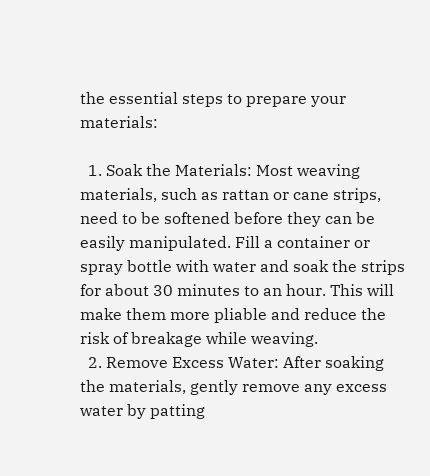the essential steps to prepare your materials:

  1. Soak the Materials: Most weaving materials, such as rattan or cane strips, need to be softened before they can be easily manipulated. Fill a container or spray bottle with water and soak the strips for about 30 minutes to an hour. This will make them more pliable and reduce the risk of breakage while weaving.
  2. Remove Excess Water: After soaking the materials, gently remove any excess water by patting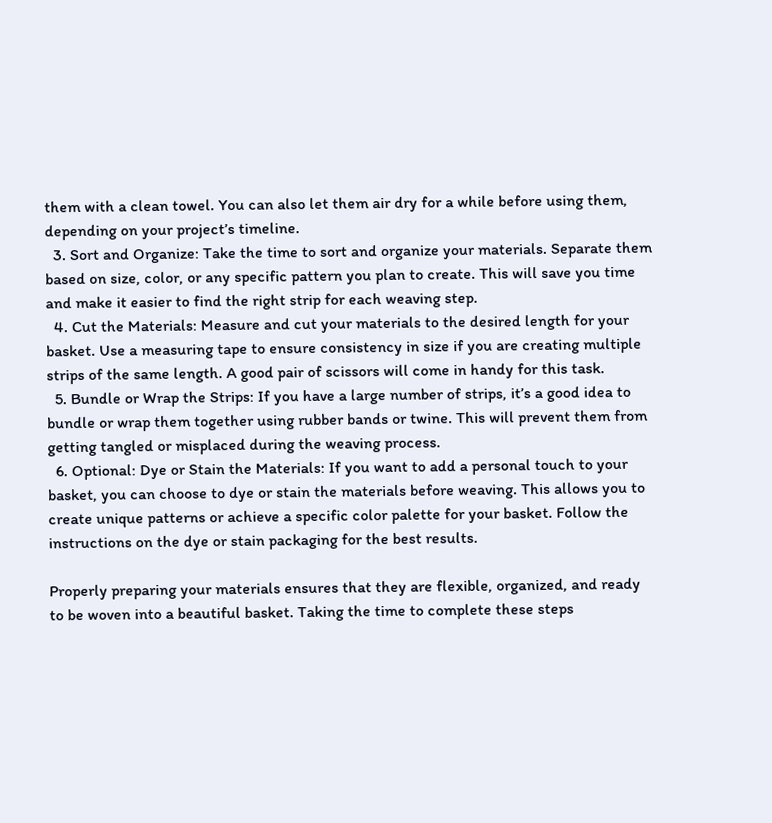them with a clean towel. You can also let them air dry for a while before using them, depending on your project’s timeline.
  3. Sort and Organize: Take the time to sort and organize your materials. Separate them based on size, color, or any specific pattern you plan to create. This will save you time and make it easier to find the right strip for each weaving step.
  4. Cut the Materials: Measure and cut your materials to the desired length for your basket. Use a measuring tape to ensure consistency in size if you are creating multiple strips of the same length. A good pair of scissors will come in handy for this task.
  5. Bundle or Wrap the Strips: If you have a large number of strips, it’s a good idea to bundle or wrap them together using rubber bands or twine. This will prevent them from getting tangled or misplaced during the weaving process.
  6. Optional: Dye or Stain the Materials: If you want to add a personal touch to your basket, you can choose to dye or stain the materials before weaving. This allows you to create unique patterns or achieve a specific color palette for your basket. Follow the instructions on the dye or stain packaging for the best results.

Properly preparing your materials ensures that they are flexible, organized, and ready to be woven into a beautiful basket. Taking the time to complete these steps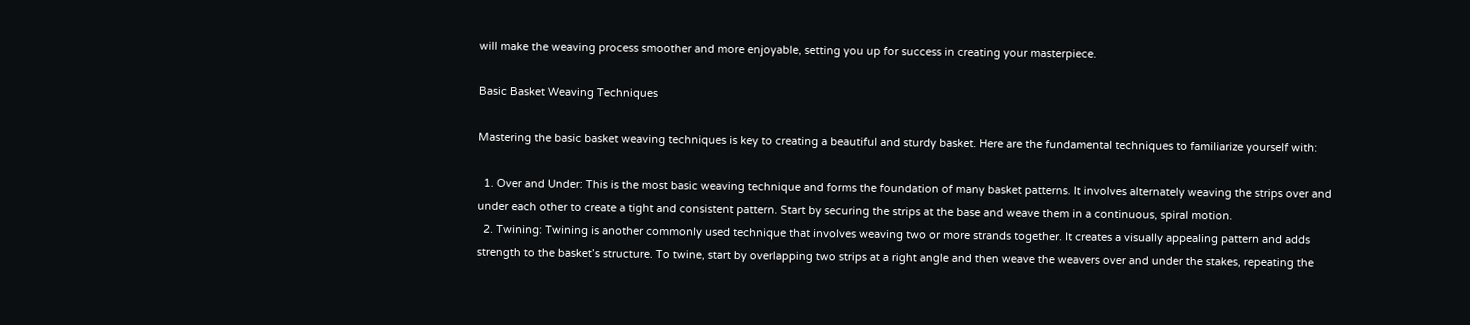will make the weaving process smoother and more enjoyable, setting you up for success in creating your masterpiece.

Basic Basket Weaving Techniques

Mastering the basic basket weaving techniques is key to creating a beautiful and sturdy basket. Here are the fundamental techniques to familiarize yourself with:

  1. Over and Under: This is the most basic weaving technique and forms the foundation of many basket patterns. It involves alternately weaving the strips over and under each other to create a tight and consistent pattern. Start by securing the strips at the base and weave them in a continuous, spiral motion.
  2. Twining: Twining is another commonly used technique that involves weaving two or more strands together. It creates a visually appealing pattern and adds strength to the basket’s structure. To twine, start by overlapping two strips at a right angle and then weave the weavers over and under the stakes, repeating the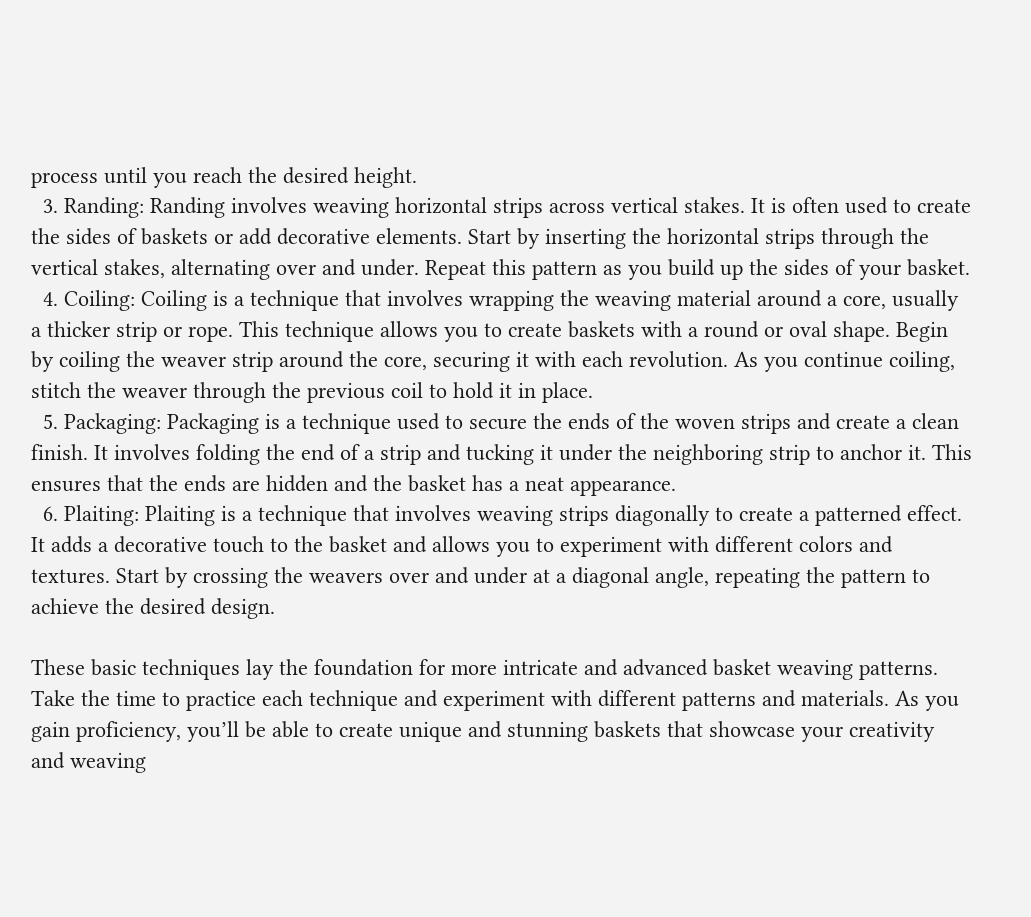process until you reach the desired height.
  3. Randing: Randing involves weaving horizontal strips across vertical stakes. It is often used to create the sides of baskets or add decorative elements. Start by inserting the horizontal strips through the vertical stakes, alternating over and under. Repeat this pattern as you build up the sides of your basket.
  4. Coiling: Coiling is a technique that involves wrapping the weaving material around a core, usually a thicker strip or rope. This technique allows you to create baskets with a round or oval shape. Begin by coiling the weaver strip around the core, securing it with each revolution. As you continue coiling, stitch the weaver through the previous coil to hold it in place.
  5. Packaging: Packaging is a technique used to secure the ends of the woven strips and create a clean finish. It involves folding the end of a strip and tucking it under the neighboring strip to anchor it. This ensures that the ends are hidden and the basket has a neat appearance.
  6. Plaiting: Plaiting is a technique that involves weaving strips diagonally to create a patterned effect. It adds a decorative touch to the basket and allows you to experiment with different colors and textures. Start by crossing the weavers over and under at a diagonal angle, repeating the pattern to achieve the desired design.

These basic techniques lay the foundation for more intricate and advanced basket weaving patterns. Take the time to practice each technique and experiment with different patterns and materials. As you gain proficiency, you’ll be able to create unique and stunning baskets that showcase your creativity and weaving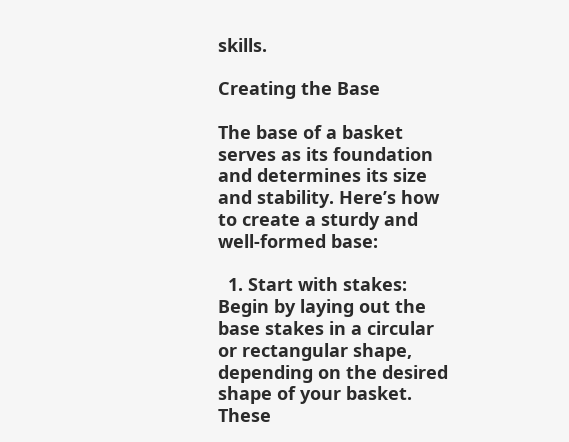skills.

Creating the Base

The base of a basket serves as its foundation and determines its size and stability. Here’s how to create a sturdy and well-formed base:

  1. Start with stakes: Begin by laying out the base stakes in a circular or rectangular shape, depending on the desired shape of your basket. These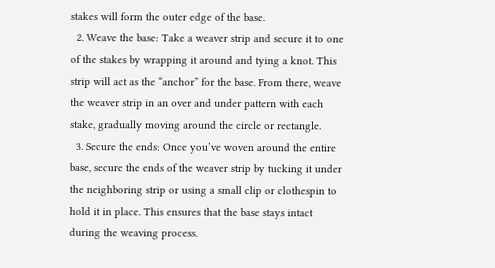stakes will form the outer edge of the base.
  2. Weave the base: Take a weaver strip and secure it to one of the stakes by wrapping it around and tying a knot. This strip will act as the “anchor” for the base. From there, weave the weaver strip in an over and under pattern with each stake, gradually moving around the circle or rectangle.
  3. Secure the ends: Once you’ve woven around the entire base, secure the ends of the weaver strip by tucking it under the neighboring strip or using a small clip or clothespin to hold it in place. This ensures that the base stays intact during the weaving process.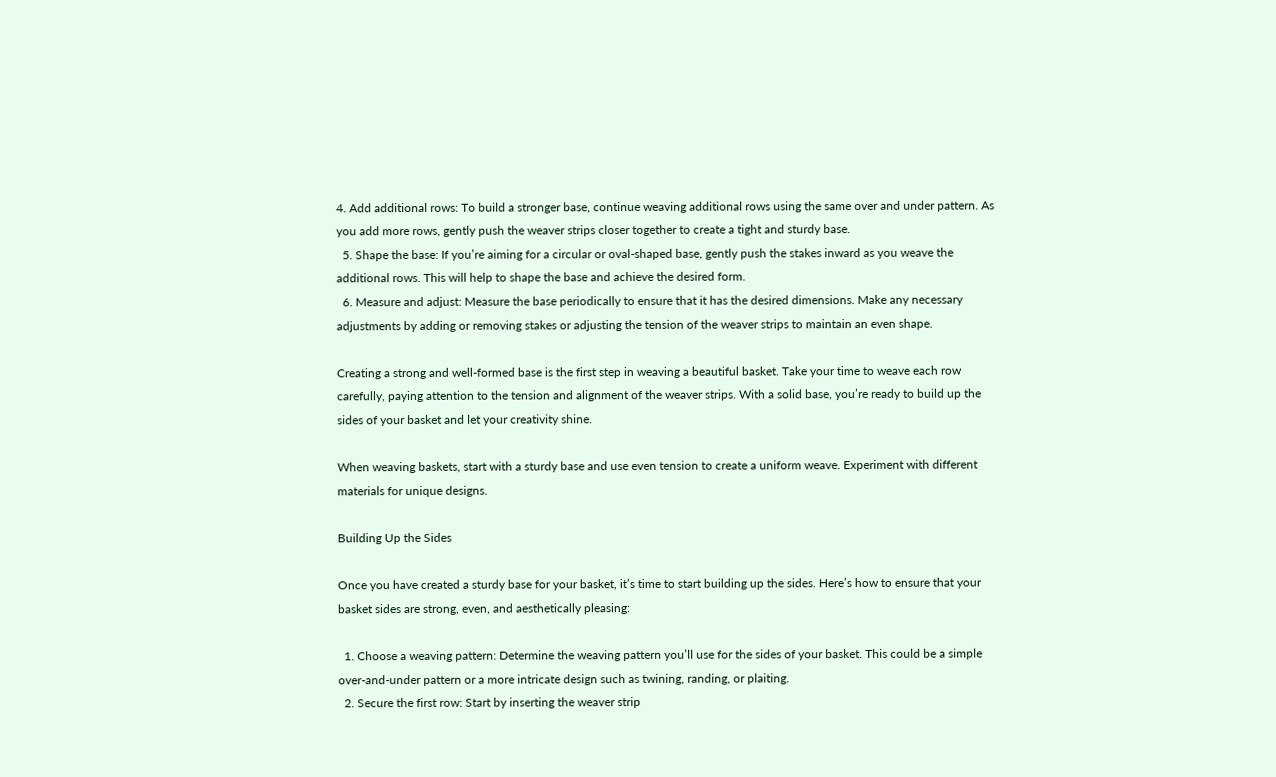4. Add additional rows: To build a stronger base, continue weaving additional rows using the same over and under pattern. As you add more rows, gently push the weaver strips closer together to create a tight and sturdy base.
  5. Shape the base: If you’re aiming for a circular or oval-shaped base, gently push the stakes inward as you weave the additional rows. This will help to shape the base and achieve the desired form.
  6. Measure and adjust: Measure the base periodically to ensure that it has the desired dimensions. Make any necessary adjustments by adding or removing stakes or adjusting the tension of the weaver strips to maintain an even shape.

Creating a strong and well-formed base is the first step in weaving a beautiful basket. Take your time to weave each row carefully, paying attention to the tension and alignment of the weaver strips. With a solid base, you’re ready to build up the sides of your basket and let your creativity shine.

When weaving baskets, start with a sturdy base and use even tension to create a uniform weave. Experiment with different materials for unique designs.

Building Up the Sides

Once you have created a sturdy base for your basket, it’s time to start building up the sides. Here’s how to ensure that your basket sides are strong, even, and aesthetically pleasing:

  1. Choose a weaving pattern: Determine the weaving pattern you’ll use for the sides of your basket. This could be a simple over-and-under pattern or a more intricate design such as twining, randing, or plaiting.
  2. Secure the first row: Start by inserting the weaver strip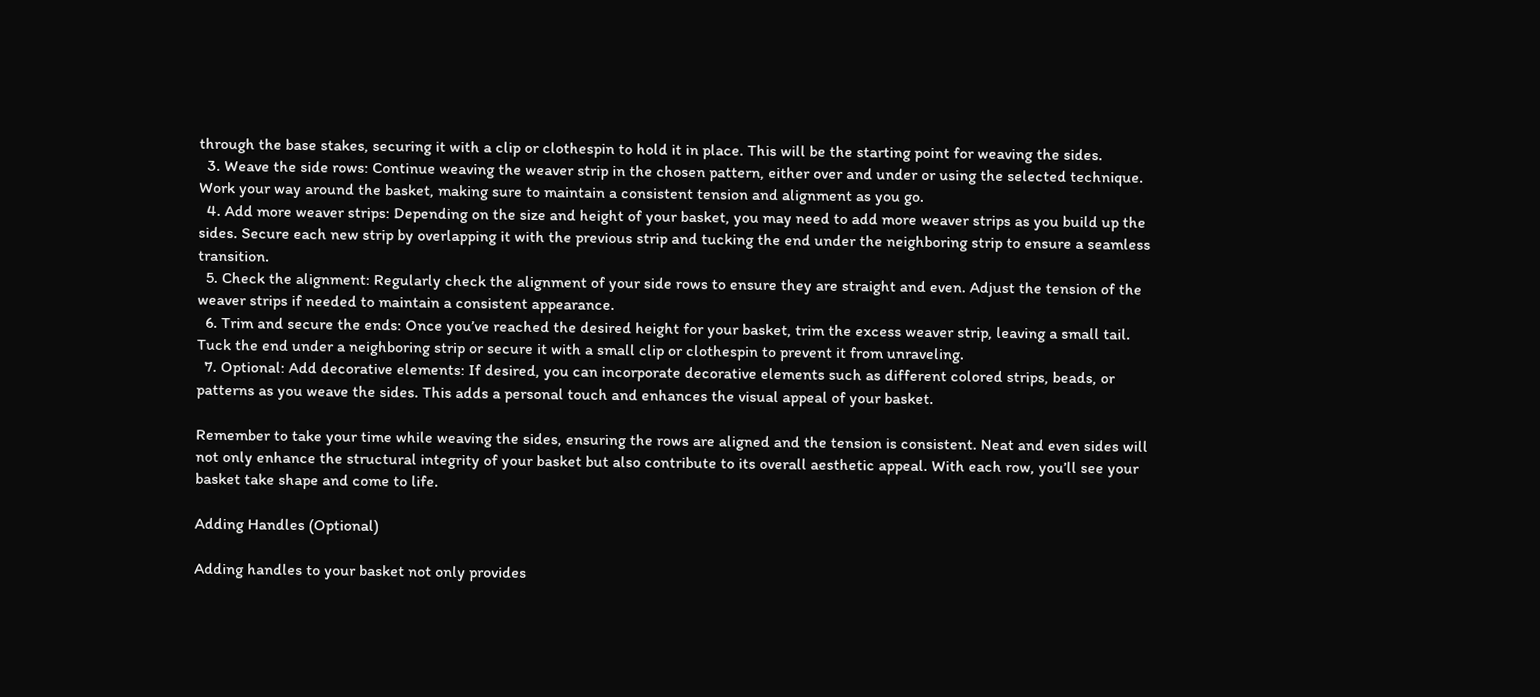through the base stakes, securing it with a clip or clothespin to hold it in place. This will be the starting point for weaving the sides.
  3. Weave the side rows: Continue weaving the weaver strip in the chosen pattern, either over and under or using the selected technique. Work your way around the basket, making sure to maintain a consistent tension and alignment as you go.
  4. Add more weaver strips: Depending on the size and height of your basket, you may need to add more weaver strips as you build up the sides. Secure each new strip by overlapping it with the previous strip and tucking the end under the neighboring strip to ensure a seamless transition.
  5. Check the alignment: Regularly check the alignment of your side rows to ensure they are straight and even. Adjust the tension of the weaver strips if needed to maintain a consistent appearance.
  6. Trim and secure the ends: Once you’ve reached the desired height for your basket, trim the excess weaver strip, leaving a small tail. Tuck the end under a neighboring strip or secure it with a small clip or clothespin to prevent it from unraveling.
  7. Optional: Add decorative elements: If desired, you can incorporate decorative elements such as different colored strips, beads, or patterns as you weave the sides. This adds a personal touch and enhances the visual appeal of your basket.

Remember to take your time while weaving the sides, ensuring the rows are aligned and the tension is consistent. Neat and even sides will not only enhance the structural integrity of your basket but also contribute to its overall aesthetic appeal. With each row, you’ll see your basket take shape and come to life.

Adding Handles (Optional)

Adding handles to your basket not only provides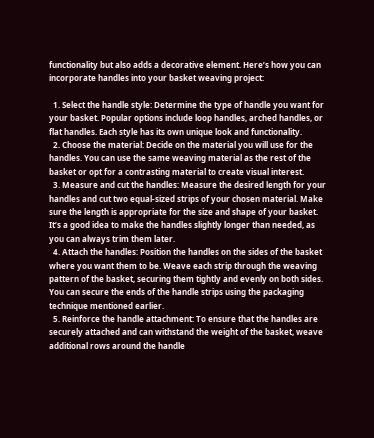functionality but also adds a decorative element. Here’s how you can incorporate handles into your basket weaving project:

  1. Select the handle style: Determine the type of handle you want for your basket. Popular options include loop handles, arched handles, or flat handles. Each style has its own unique look and functionality.
  2. Choose the material: Decide on the material you will use for the handles. You can use the same weaving material as the rest of the basket or opt for a contrasting material to create visual interest.
  3. Measure and cut the handles: Measure the desired length for your handles and cut two equal-sized strips of your chosen material. Make sure the length is appropriate for the size and shape of your basket. It’s a good idea to make the handles slightly longer than needed, as you can always trim them later.
  4. Attach the handles: Position the handles on the sides of the basket where you want them to be. Weave each strip through the weaving pattern of the basket, securing them tightly and evenly on both sides. You can secure the ends of the handle strips using the packaging technique mentioned earlier.
  5. Reinforce the handle attachment: To ensure that the handles are securely attached and can withstand the weight of the basket, weave additional rows around the handle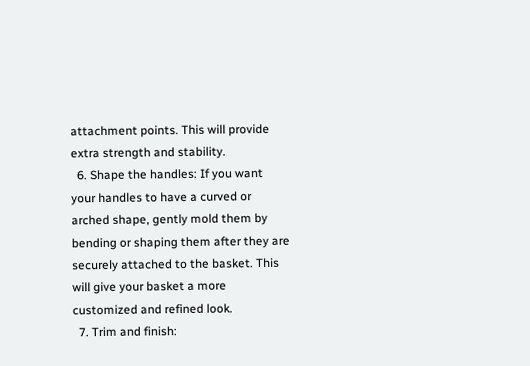attachment points. This will provide extra strength and stability.
  6. Shape the handles: If you want your handles to have a curved or arched shape, gently mold them by bending or shaping them after they are securely attached to the basket. This will give your basket a more customized and refined look.
  7. Trim and finish: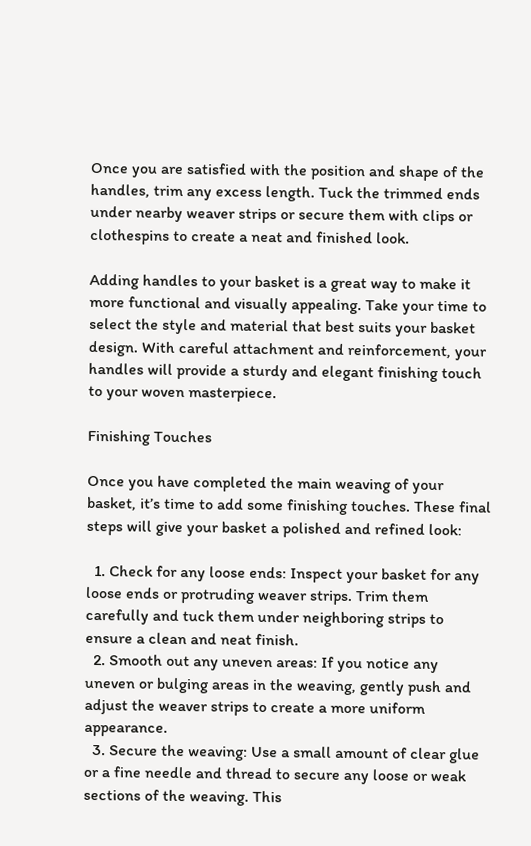Once you are satisfied with the position and shape of the handles, trim any excess length. Tuck the trimmed ends under nearby weaver strips or secure them with clips or clothespins to create a neat and finished look.

Adding handles to your basket is a great way to make it more functional and visually appealing. Take your time to select the style and material that best suits your basket design. With careful attachment and reinforcement, your handles will provide a sturdy and elegant finishing touch to your woven masterpiece.

Finishing Touches

Once you have completed the main weaving of your basket, it’s time to add some finishing touches. These final steps will give your basket a polished and refined look:

  1. Check for any loose ends: Inspect your basket for any loose ends or protruding weaver strips. Trim them carefully and tuck them under neighboring strips to ensure a clean and neat finish.
  2. Smooth out any uneven areas: If you notice any uneven or bulging areas in the weaving, gently push and adjust the weaver strips to create a more uniform appearance.
  3. Secure the weaving: Use a small amount of clear glue or a fine needle and thread to secure any loose or weak sections of the weaving. This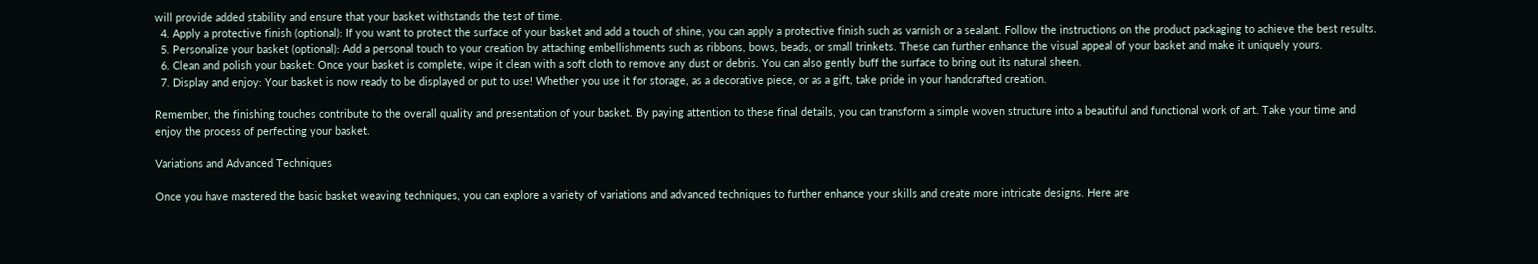will provide added stability and ensure that your basket withstands the test of time.
  4. Apply a protective finish (optional): If you want to protect the surface of your basket and add a touch of shine, you can apply a protective finish such as varnish or a sealant. Follow the instructions on the product packaging to achieve the best results.
  5. Personalize your basket (optional): Add a personal touch to your creation by attaching embellishments such as ribbons, bows, beads, or small trinkets. These can further enhance the visual appeal of your basket and make it uniquely yours.
  6. Clean and polish your basket: Once your basket is complete, wipe it clean with a soft cloth to remove any dust or debris. You can also gently buff the surface to bring out its natural sheen.
  7. Display and enjoy: Your basket is now ready to be displayed or put to use! Whether you use it for storage, as a decorative piece, or as a gift, take pride in your handcrafted creation.

Remember, the finishing touches contribute to the overall quality and presentation of your basket. By paying attention to these final details, you can transform a simple woven structure into a beautiful and functional work of art. Take your time and enjoy the process of perfecting your basket.

Variations and Advanced Techniques

Once you have mastered the basic basket weaving techniques, you can explore a variety of variations and advanced techniques to further enhance your skills and create more intricate designs. Here are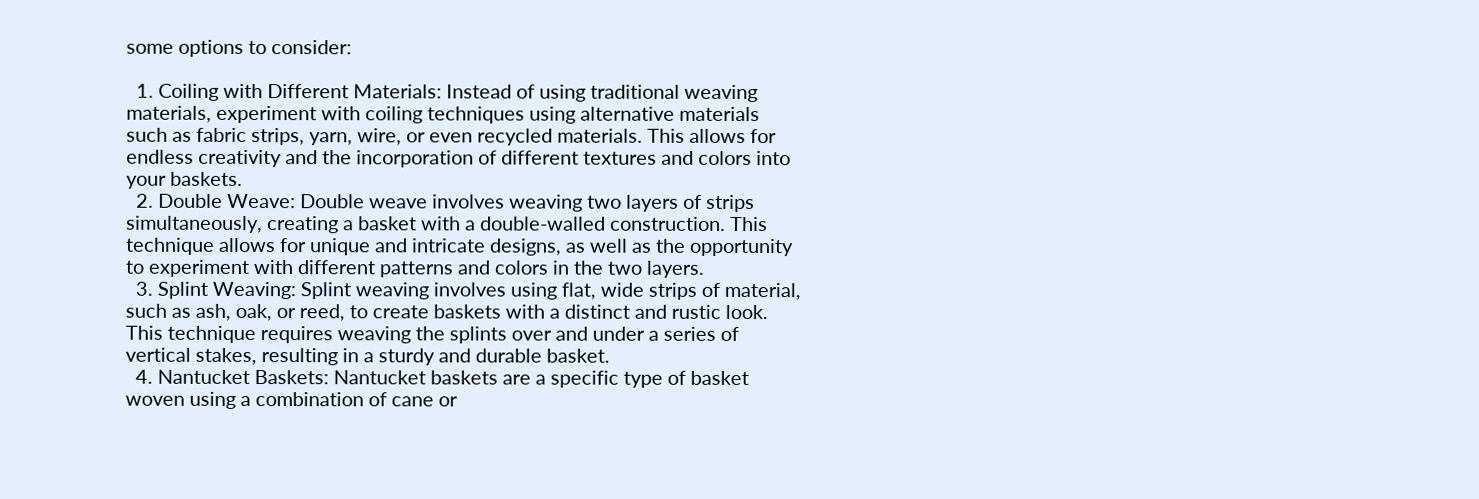some options to consider:

  1. Coiling with Different Materials: Instead of using traditional weaving materials, experiment with coiling techniques using alternative materials such as fabric strips, yarn, wire, or even recycled materials. This allows for endless creativity and the incorporation of different textures and colors into your baskets.
  2. Double Weave: Double weave involves weaving two layers of strips simultaneously, creating a basket with a double-walled construction. This technique allows for unique and intricate designs, as well as the opportunity to experiment with different patterns and colors in the two layers.
  3. Splint Weaving: Splint weaving involves using flat, wide strips of material, such as ash, oak, or reed, to create baskets with a distinct and rustic look. This technique requires weaving the splints over and under a series of vertical stakes, resulting in a sturdy and durable basket.
  4. Nantucket Baskets: Nantucket baskets are a specific type of basket woven using a combination of cane or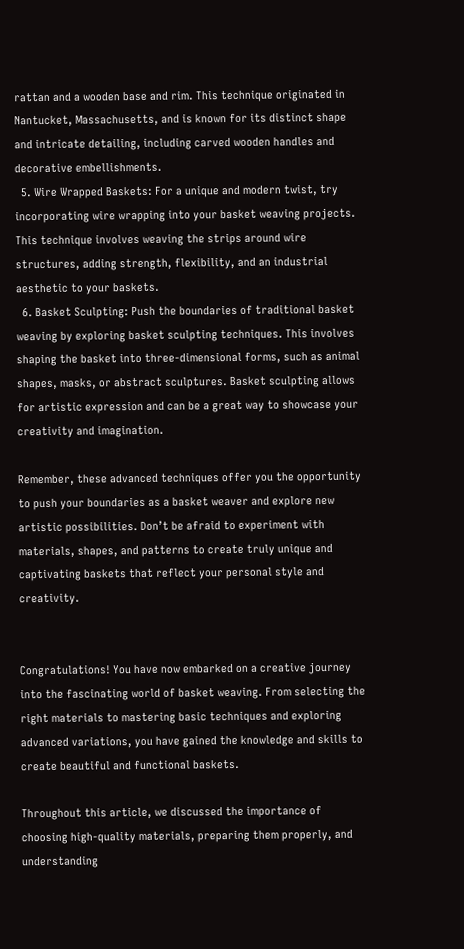rattan and a wooden base and rim. This technique originated in Nantucket, Massachusetts, and is known for its distinct shape and intricate detailing, including carved wooden handles and decorative embellishments.
  5. Wire Wrapped Baskets: For a unique and modern twist, try incorporating wire wrapping into your basket weaving projects. This technique involves weaving the strips around wire structures, adding strength, flexibility, and an industrial aesthetic to your baskets.
  6. Basket Sculpting: Push the boundaries of traditional basket weaving by exploring basket sculpting techniques. This involves shaping the basket into three-dimensional forms, such as animal shapes, masks, or abstract sculptures. Basket sculpting allows for artistic expression and can be a great way to showcase your creativity and imagination.

Remember, these advanced techniques offer you the opportunity to push your boundaries as a basket weaver and explore new artistic possibilities. Don’t be afraid to experiment with materials, shapes, and patterns to create truly unique and captivating baskets that reflect your personal style and creativity.


Congratulations! You have now embarked on a creative journey into the fascinating world of basket weaving. From selecting the right materials to mastering basic techniques and exploring advanced variations, you have gained the knowledge and skills to create beautiful and functional baskets.

Throughout this article, we discussed the importance of choosing high-quality materials, preparing them properly, and understanding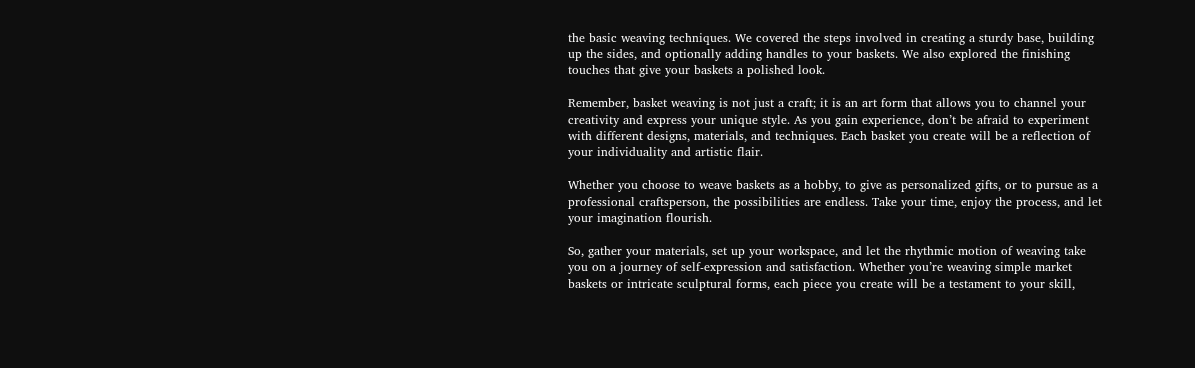the basic weaving techniques. We covered the steps involved in creating a sturdy base, building up the sides, and optionally adding handles to your baskets. We also explored the finishing touches that give your baskets a polished look.

Remember, basket weaving is not just a craft; it is an art form that allows you to channel your creativity and express your unique style. As you gain experience, don’t be afraid to experiment with different designs, materials, and techniques. Each basket you create will be a reflection of your individuality and artistic flair.

Whether you choose to weave baskets as a hobby, to give as personalized gifts, or to pursue as a professional craftsperson, the possibilities are endless. Take your time, enjoy the process, and let your imagination flourish.

So, gather your materials, set up your workspace, and let the rhythmic motion of weaving take you on a journey of self-expression and satisfaction. Whether you’re weaving simple market baskets or intricate sculptural forms, each piece you create will be a testament to your skill,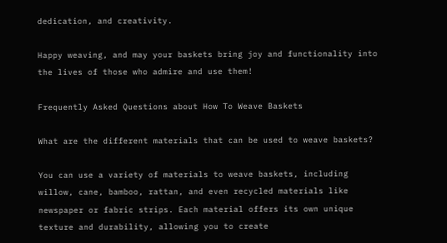dedication, and creativity.

Happy weaving, and may your baskets bring joy and functionality into the lives of those who admire and use them!

Frequently Asked Questions about How To Weave Baskets

What are the different materials that can be used to weave baskets?

You can use a variety of materials to weave baskets, including willow, cane, bamboo, rattan, and even recycled materials like newspaper or fabric strips. Each material offers its own unique texture and durability, allowing you to create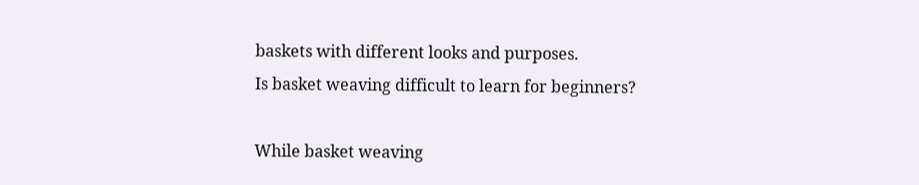baskets with different looks and purposes.
Is basket weaving difficult to learn for beginners?

While basket weaving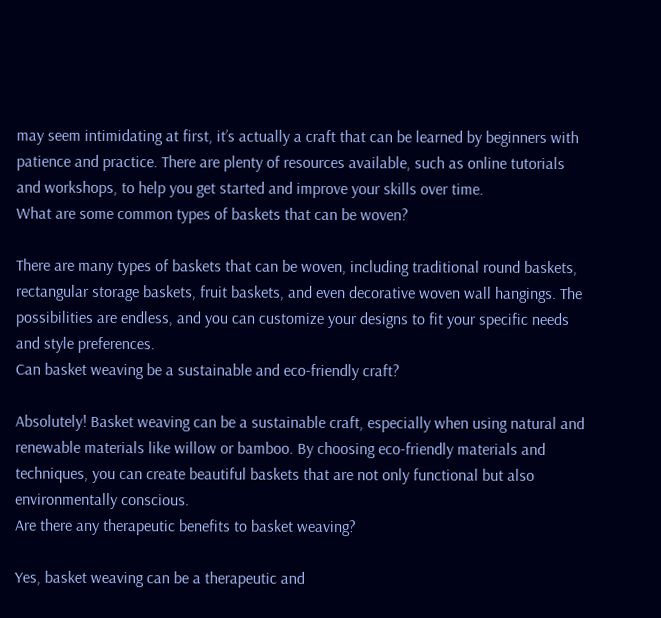may seem intimidating at first, it’s actually a craft that can be learned by beginners with patience and practice. There are plenty of resources available, such as online tutorials and workshops, to help you get started and improve your skills over time.
What are some common types of baskets that can be woven?

There are many types of baskets that can be woven, including traditional round baskets, rectangular storage baskets, fruit baskets, and even decorative woven wall hangings. The possibilities are endless, and you can customize your designs to fit your specific needs and style preferences.
Can basket weaving be a sustainable and eco-friendly craft?

Absolutely! Basket weaving can be a sustainable craft, especially when using natural and renewable materials like willow or bamboo. By choosing eco-friendly materials and techniques, you can create beautiful baskets that are not only functional but also environmentally conscious.
Are there any therapeutic benefits to basket weaving?

Yes, basket weaving can be a therapeutic and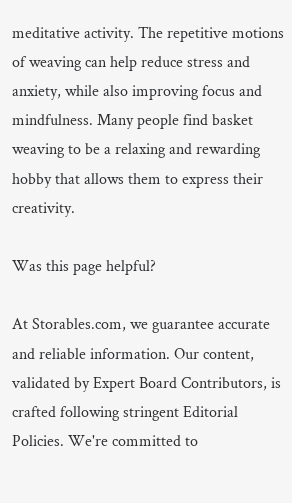meditative activity. The repetitive motions of weaving can help reduce stress and anxiety, while also improving focus and mindfulness. Many people find basket weaving to be a relaxing and rewarding hobby that allows them to express their creativity.

Was this page helpful?

At Storables.com, we guarantee accurate and reliable information. Our content, validated by Expert Board Contributors, is crafted following stringent Editorial Policies. We're committed to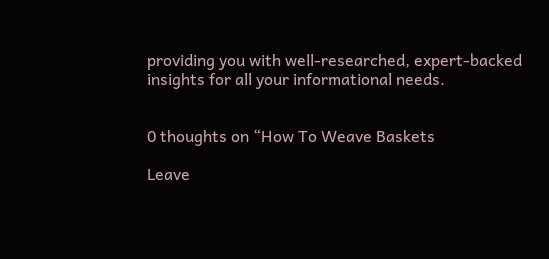providing you with well-researched, expert-backed insights for all your informational needs.


0 thoughts on “How To Weave Baskets

Leave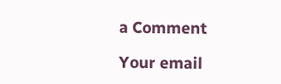a Comment

Your email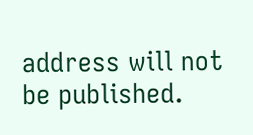address will not be published.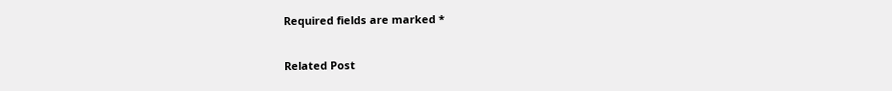Required fields are marked *

Related Post